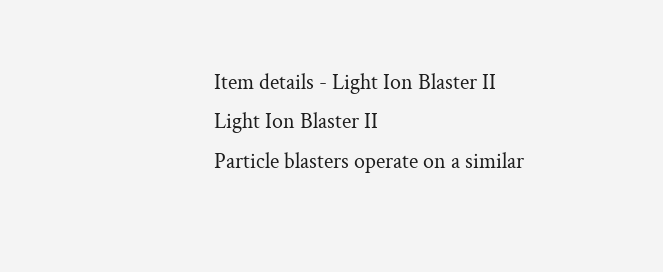Item details - Light Ion Blaster II
Light Ion Blaster II
Particle blasters operate on a similar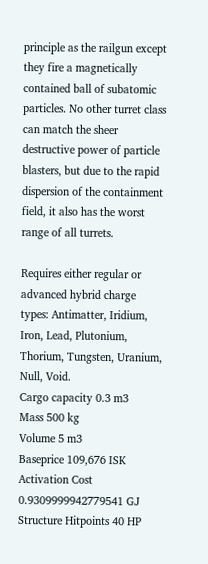principle as the railgun except they fire a magnetically contained ball of subatomic particles. No other turret class can match the sheer destructive power of particle blasters, but due to the rapid dispersion of the containment field, it also has the worst range of all turrets.

Requires either regular or advanced hybrid charge types: Antimatter, Iridium, Iron, Lead, Plutonium, Thorium, Tungsten, Uranium, Null, Void.
Cargo capacity 0.3 m3
Mass 500 kg
Volume 5 m3
Baseprice 109,676 ISK
Activation Cost 0.9309999942779541 GJ
Structure Hitpoints 40 HP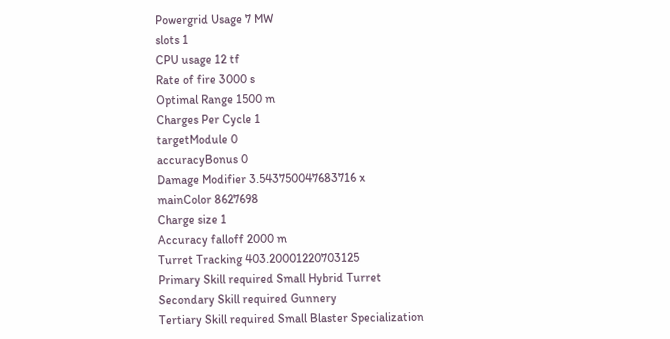Powergrid Usage 7 MW
slots 1
CPU usage 12 tf
Rate of fire 3000 s
Optimal Range 1500 m
Charges Per Cycle 1
targetModule 0
accuracyBonus 0
Damage Modifier 3.543750047683716 x
mainColor 8627698
Charge size 1
Accuracy falloff 2000 m
Turret Tracking 403.20001220703125
Primary Skill required Small Hybrid Turret
Secondary Skill required Gunnery
Tertiary Skill required Small Blaster Specialization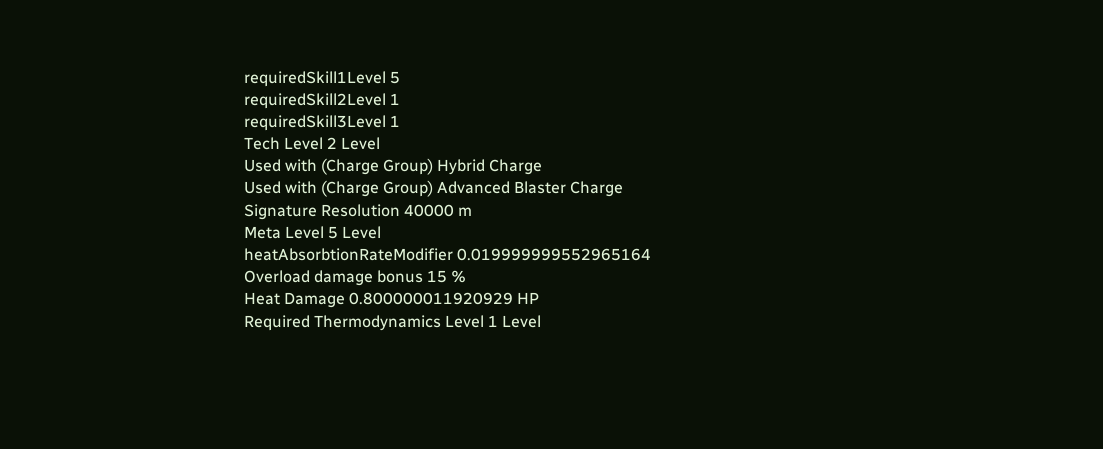requiredSkill1Level 5
requiredSkill2Level 1
requiredSkill3Level 1
Tech Level 2 Level
Used with (Charge Group) Hybrid Charge
Used with (Charge Group) Advanced Blaster Charge
Signature Resolution 40000 m
Meta Level 5 Level
heatAbsorbtionRateModifier 0.019999999552965164
Overload damage bonus 15 %
Heat Damage 0.800000011920929 HP
Required Thermodynamics Level 1 Level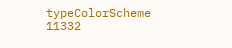typeColorScheme 11332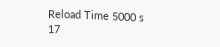Reload Time 5000 s
17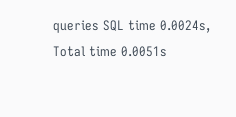queries SQL time 0.0024s, Total time 0.0051s